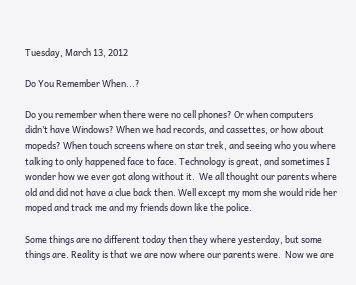Tuesday, March 13, 2012

Do You Remember When...?

Do you remember when there were no cell phones? Or when computers didn’t have Windows? When we had records, and cassettes, or how about mopeds? When touch screens where on star trek, and seeing who you where talking to only happened face to face. Technology is great, and sometimes I wonder how we ever got along without it.  We all thought our parents where old and did not have a clue back then. Well except my mom she would ride her moped and track me and my friends down like the police.

Some things are no different today then they where yesterday, but some things are. Reality is that we are now where our parents were.  Now we are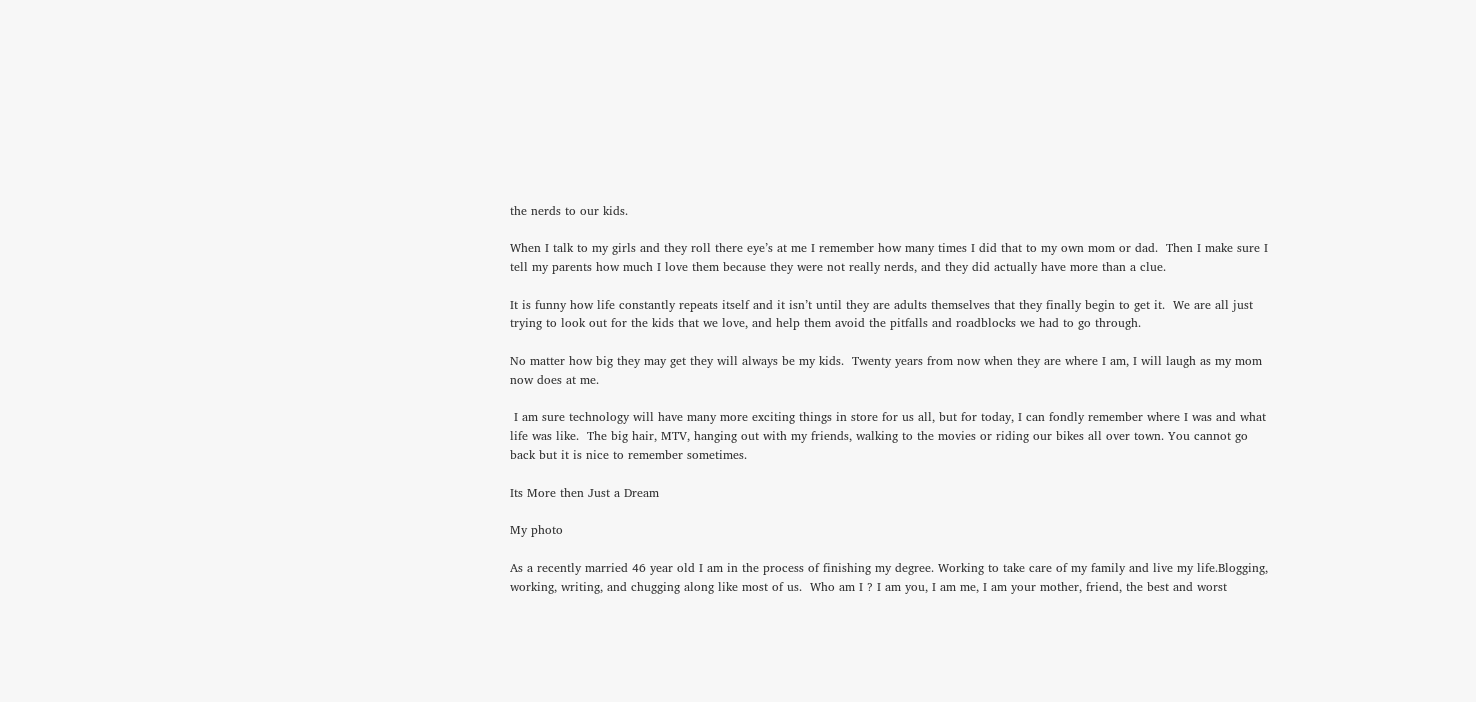the nerds to our kids.

When I talk to my girls and they roll there eye’s at me I remember how many times I did that to my own mom or dad.  Then I make sure I tell my parents how much I love them because they were not really nerds, and they did actually have more than a clue.

It is funny how life constantly repeats itself and it isn’t until they are adults themselves that they finally begin to get it.  We are all just trying to look out for the kids that we love, and help them avoid the pitfalls and roadblocks we had to go through.

No matter how big they may get they will always be my kids.  Twenty years from now when they are where I am, I will laugh as my mom now does at me.

 I am sure technology will have many more exciting things in store for us all, but for today, I can fondly remember where I was and what life was like.  The big hair, MTV, hanging out with my friends, walking to the movies or riding our bikes all over town. You cannot go back but it is nice to remember sometimes.

Its More then Just a Dream

My photo

As a recently married 46 year old I am in the process of finishing my degree. Working to take care of my family and live my life.Blogging, working, writing, and chugging along like most of us.  Who am I ? I am you, I am me, I am your mother, friend, the best and worst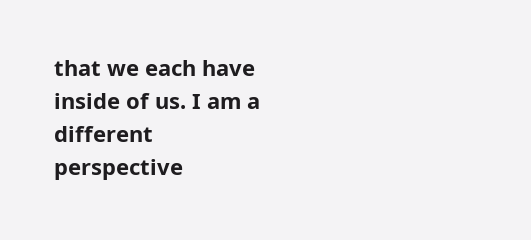that we each have inside of us. I am a different perspective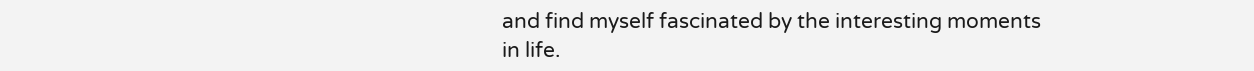and find myself fascinated by the interesting moments in life.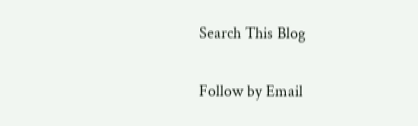Search This Blog

Follow by Email